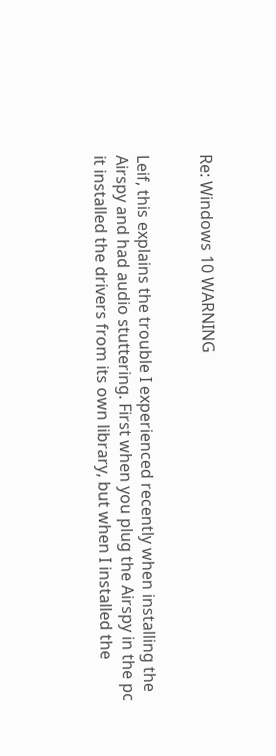Re: Windows 10 WARNING


Leif, this explains the trouble I experienced recently when installing the Airspy and had audio stuttering. First when you plug the Airspy in the pc it installed the drivers from its own library, but when I installed the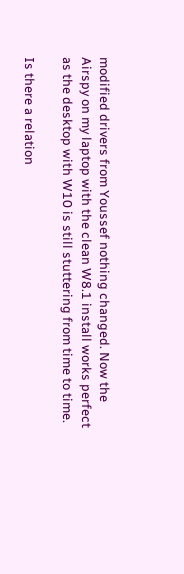modified drivers from Youssef nothing changed. Now the Airspy on my laptop with the clean W8.1 install works perfect as the desktop with W10 is still stuttering from time to time.

Is there a relation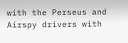with the Perseus and Airspy drivers with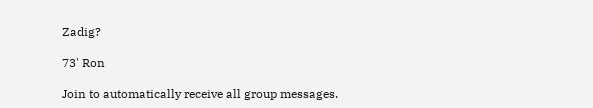Zadig?

73' Ron

Join to automatically receive all group messages.